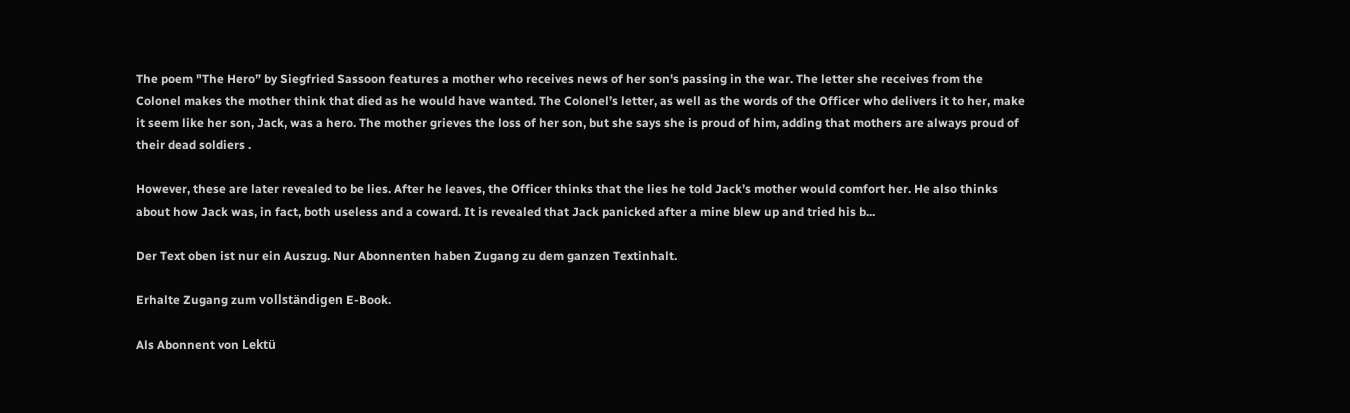The poem "The Hero” by Siegfried Sassoon features a mother who receives news of her son's passing in the war. The letter she receives from the Colonel makes the mother think that died as he would have wanted. The Colonel’s letter, as well as the words of the Officer who delivers it to her, make it seem like her son, Jack, was a hero. The mother grieves the loss of her son, but she says she is proud of him, adding that mothers are always proud of their dead soldiers .

However, these are later revealed to be lies. After he leaves, the Officer thinks that the lies he told Jack’s mother would comfort her. He also thinks about how Jack was, in fact, both useless and a coward. It is revealed that Jack panicked after a mine blew up and tried his b...

Der Text oben ist nur ein Auszug. Nur Abonnenten haben Zugang zu dem ganzen Textinhalt.

Erhalte Zugang zum vollständigen E-Book.

Als Abonnent von Lektü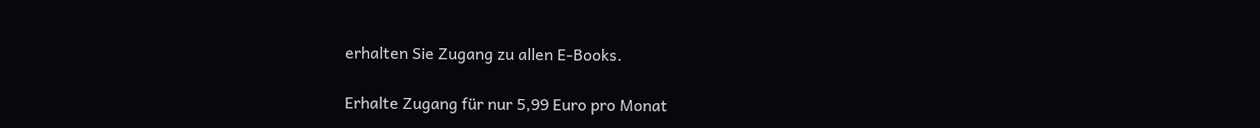erhalten Sie Zugang zu allen E-Books.

Erhalte Zugang für nur 5,99 Euro pro Monat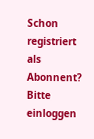Schon registriert als Abonnent? Bitte einloggen